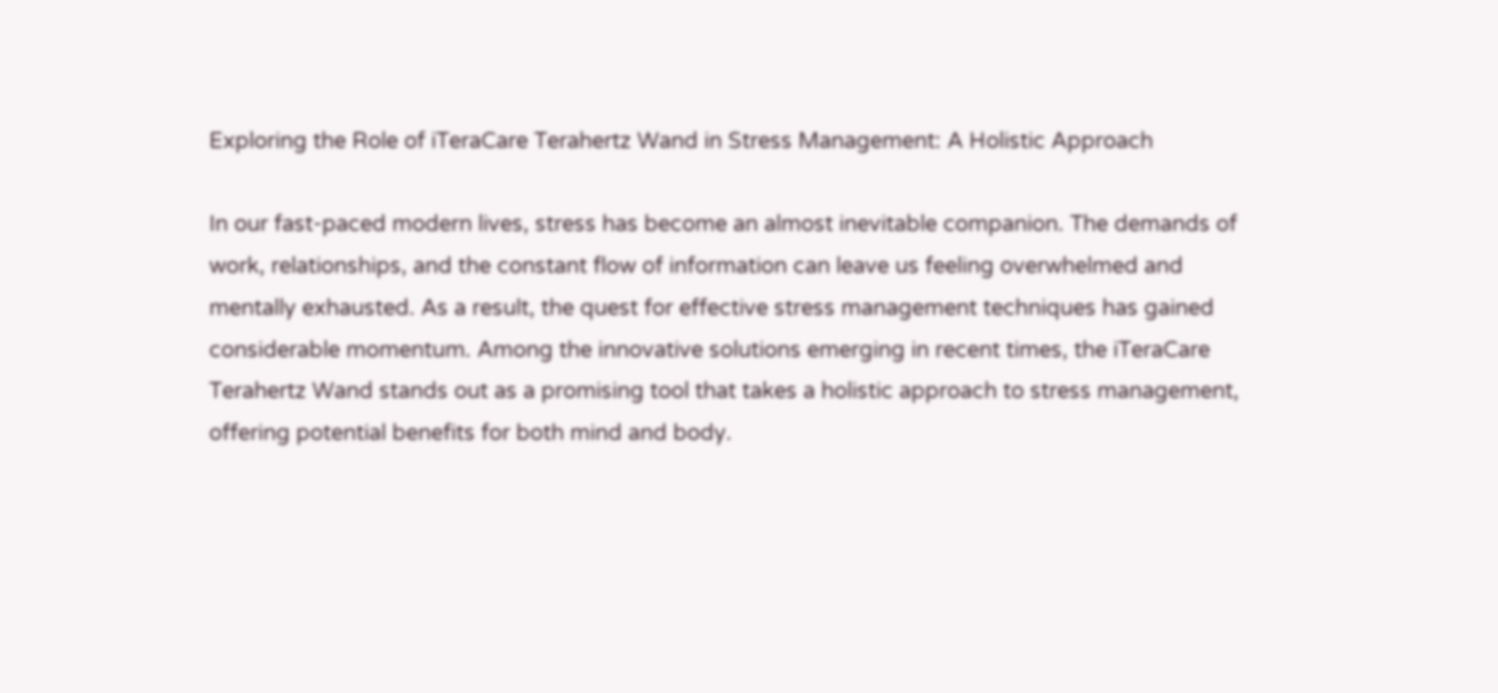Exploring the Role of iTeraCare Terahertz Wand in Stress Management: A Holistic Approach

In our fast-paced modern lives, stress has become an almost inevitable companion. The demands of work, relationships, and the constant flow of information can leave us feeling overwhelmed and mentally exhausted. As a result, the quest for effective stress management techniques has gained considerable momentum. Among the innovative solutions emerging in recent times, the iTeraCare Terahertz Wand stands out as a promising tool that takes a holistic approach to stress management, offering potential benefits for both mind and body.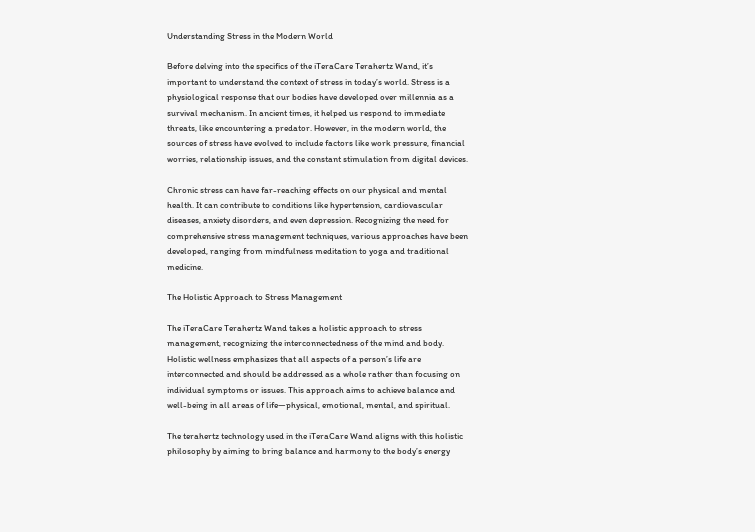Understanding Stress in the Modern World

Before delving into the specifics of the iTeraCare Terahertz Wand, it’s important to understand the context of stress in today’s world. Stress is a physiological response that our bodies have developed over millennia as a survival mechanism. In ancient times, it helped us respond to immediate threats, like encountering a predator. However, in the modern world, the sources of stress have evolved to include factors like work pressure, financial worries, relationship issues, and the constant stimulation from digital devices.

Chronic stress can have far-reaching effects on our physical and mental health. It can contribute to conditions like hypertension, cardiovascular diseases, anxiety disorders, and even depression. Recognizing the need for comprehensive stress management techniques, various approaches have been developed, ranging from mindfulness meditation to yoga and traditional medicine.

The Holistic Approach to Stress Management

The iTeraCare Terahertz Wand takes a holistic approach to stress management, recognizing the interconnectedness of the mind and body. Holistic wellness emphasizes that all aspects of a person’s life are interconnected and should be addressed as a whole rather than focusing on individual symptoms or issues. This approach aims to achieve balance and well-being in all areas of life—physical, emotional, mental, and spiritual.

The terahertz technology used in the iTeraCare Wand aligns with this holistic philosophy by aiming to bring balance and harmony to the body’s energy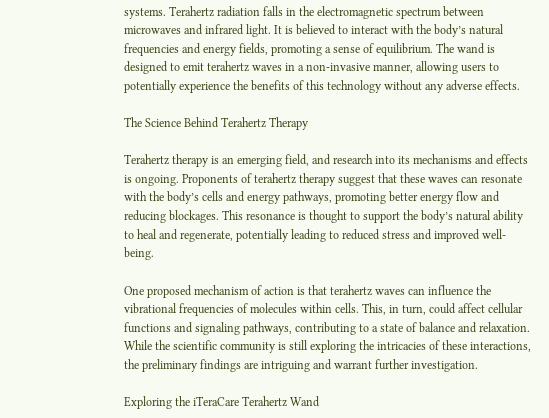systems. Terahertz radiation falls in the electromagnetic spectrum between microwaves and infrared light. It is believed to interact with the body’s natural frequencies and energy fields, promoting a sense of equilibrium. The wand is designed to emit terahertz waves in a non-invasive manner, allowing users to potentially experience the benefits of this technology without any adverse effects.

The Science Behind Terahertz Therapy

Terahertz therapy is an emerging field, and research into its mechanisms and effects is ongoing. Proponents of terahertz therapy suggest that these waves can resonate with the body’s cells and energy pathways, promoting better energy flow and reducing blockages. This resonance is thought to support the body’s natural ability to heal and regenerate, potentially leading to reduced stress and improved well-being.

One proposed mechanism of action is that terahertz waves can influence the vibrational frequencies of molecules within cells. This, in turn, could affect cellular functions and signaling pathways, contributing to a state of balance and relaxation. While the scientific community is still exploring the intricacies of these interactions, the preliminary findings are intriguing and warrant further investigation.

Exploring the iTeraCare Terahertz Wand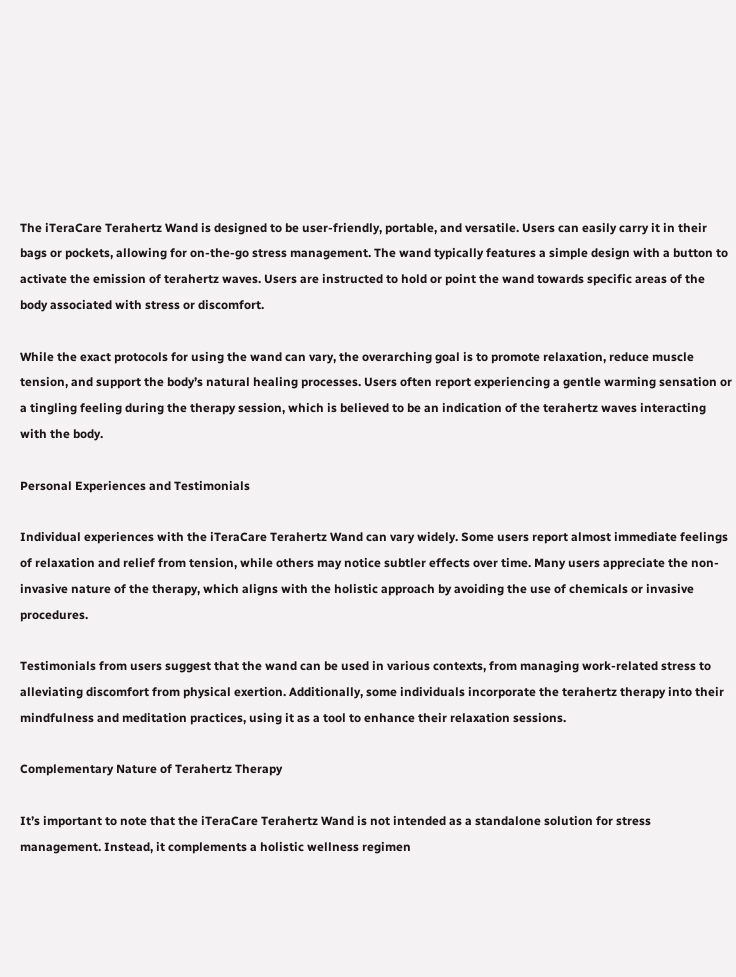The iTeraCare Terahertz Wand is designed to be user-friendly, portable, and versatile. Users can easily carry it in their bags or pockets, allowing for on-the-go stress management. The wand typically features a simple design with a button to activate the emission of terahertz waves. Users are instructed to hold or point the wand towards specific areas of the body associated with stress or discomfort.

While the exact protocols for using the wand can vary, the overarching goal is to promote relaxation, reduce muscle tension, and support the body’s natural healing processes. Users often report experiencing a gentle warming sensation or a tingling feeling during the therapy session, which is believed to be an indication of the terahertz waves interacting with the body.

Personal Experiences and Testimonials

Individual experiences with the iTeraCare Terahertz Wand can vary widely. Some users report almost immediate feelings of relaxation and relief from tension, while others may notice subtler effects over time. Many users appreciate the non-invasive nature of the therapy, which aligns with the holistic approach by avoiding the use of chemicals or invasive procedures.

Testimonials from users suggest that the wand can be used in various contexts, from managing work-related stress to alleviating discomfort from physical exertion. Additionally, some individuals incorporate the terahertz therapy into their mindfulness and meditation practices, using it as a tool to enhance their relaxation sessions.

Complementary Nature of Terahertz Therapy

It’s important to note that the iTeraCare Terahertz Wand is not intended as a standalone solution for stress management. Instead, it complements a holistic wellness regimen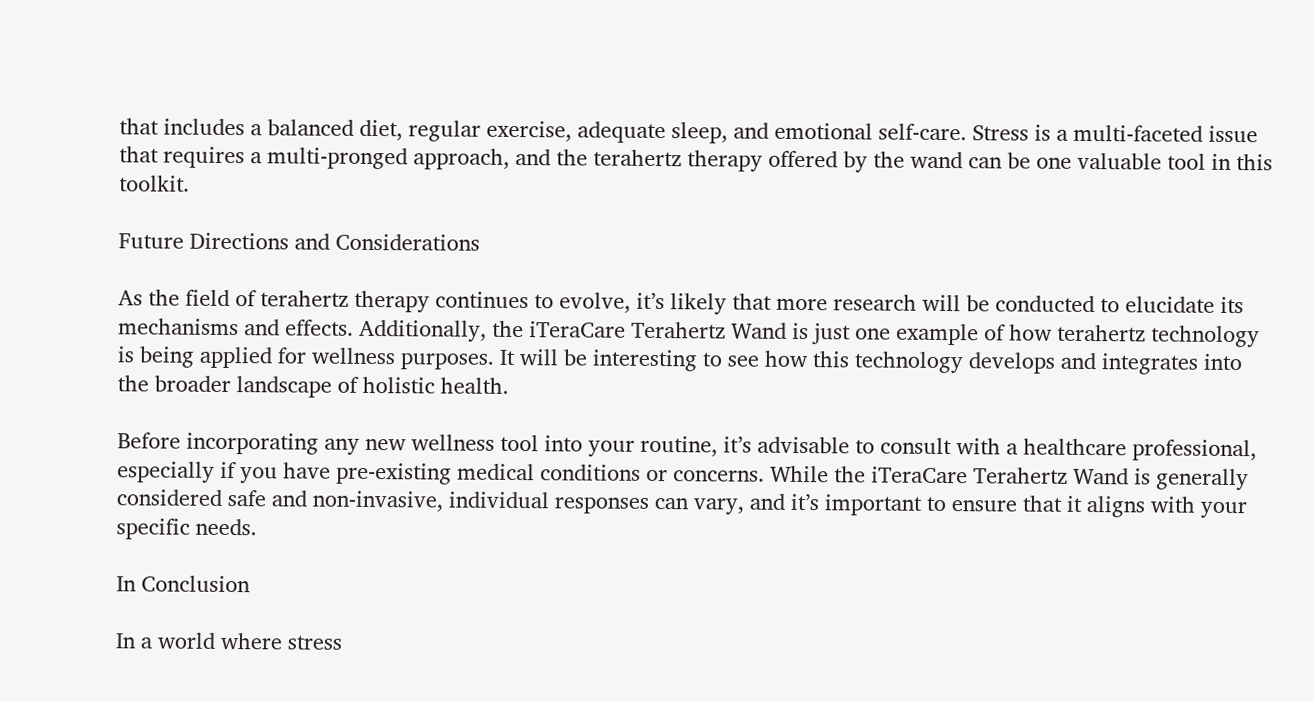that includes a balanced diet, regular exercise, adequate sleep, and emotional self-care. Stress is a multi-faceted issue that requires a multi-pronged approach, and the terahertz therapy offered by the wand can be one valuable tool in this toolkit.

Future Directions and Considerations

As the field of terahertz therapy continues to evolve, it’s likely that more research will be conducted to elucidate its mechanisms and effects. Additionally, the iTeraCare Terahertz Wand is just one example of how terahertz technology is being applied for wellness purposes. It will be interesting to see how this technology develops and integrates into the broader landscape of holistic health.

Before incorporating any new wellness tool into your routine, it’s advisable to consult with a healthcare professional, especially if you have pre-existing medical conditions or concerns. While the iTeraCare Terahertz Wand is generally considered safe and non-invasive, individual responses can vary, and it’s important to ensure that it aligns with your specific needs.

In Conclusion

In a world where stress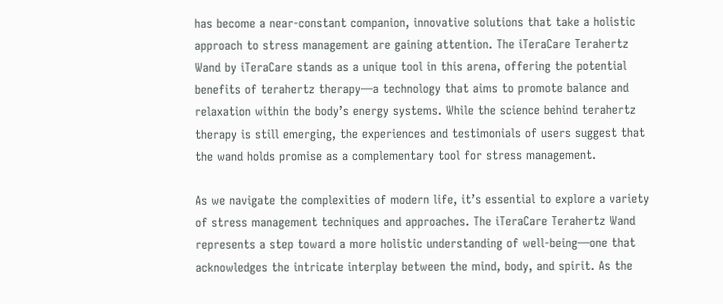has become a near-constant companion, innovative solutions that take a holistic approach to stress management are gaining attention. The iTeraCare Terahertz Wand by iTeraCare stands as a unique tool in this arena, offering the potential benefits of terahertz therapy—a technology that aims to promote balance and relaxation within the body’s energy systems. While the science behind terahertz therapy is still emerging, the experiences and testimonials of users suggest that the wand holds promise as a complementary tool for stress management.

As we navigate the complexities of modern life, it’s essential to explore a variety of stress management techniques and approaches. The iTeraCare Terahertz Wand represents a step toward a more holistic understanding of well-being—one that acknowledges the intricate interplay between the mind, body, and spirit. As the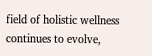field of holistic wellness continues to evolve,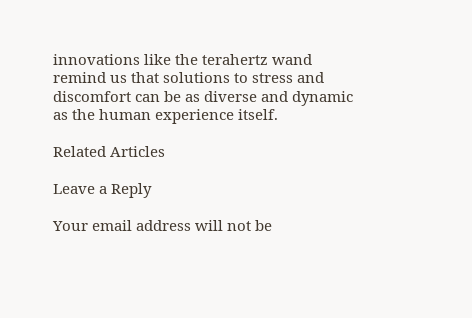innovations like the terahertz wand remind us that solutions to stress and discomfort can be as diverse and dynamic as the human experience itself.

Related Articles

Leave a Reply

Your email address will not be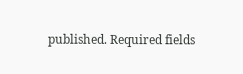published. Required fields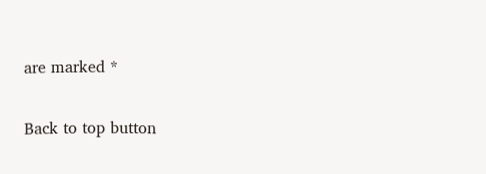are marked *

Back to top button